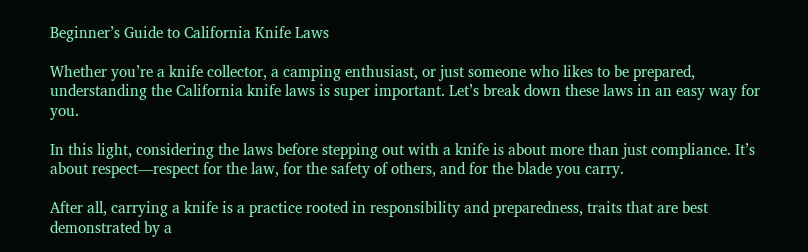Beginner’s Guide to California Knife Laws

Whether you’re a knife collector, a camping enthusiast, or just someone who likes to be prepared, understanding the California knife laws is super important. Let’s break down these laws in an easy way for you.

In this light, considering the laws before stepping out with a knife is about more than just compliance. It’s about respect—respect for the law, for the safety of others, and for the blade you carry.

After all, carrying a knife is a practice rooted in responsibility and preparedness, traits that are best demonstrated by a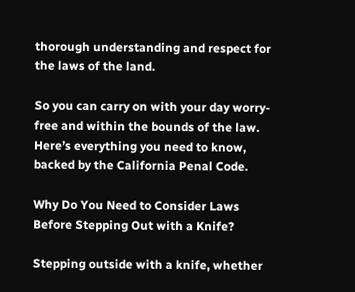thorough understanding and respect for the laws of the land.

So you can carry on with your day worry-free and within the bounds of the law. Here’s everything you need to know, backed by the California Penal Code.

Why Do You Need to Consider Laws Before Stepping Out with a Knife?

Stepping outside with a knife, whether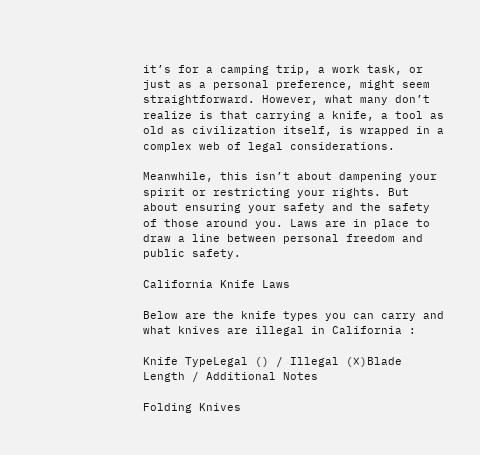it’s for a camping trip, a work task, or just as a personal preference, might seem straightforward. However, what many don’t realize is that carrying a knife, a tool as old as civilization itself, is wrapped in a complex web of legal considerations.

Meanwhile, this isn’t about dampening your spirit or restricting your rights. But about ensuring your safety and the safety of those around you. Laws are in place to draw a line between personal freedom and public safety.

California Knife Laws

Below are the knife types you can carry and what knives are illegal in California :

Knife TypeLegal () / Illegal (❌)Blade Length / Additional Notes

Folding Knives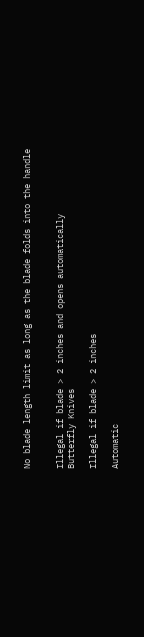No blade length limit as long as the blade folds into the handle


Illegal if blade > 2 inches and opens automatically
Butterfly Knives

Illegal if blade > 2 inches

Automatic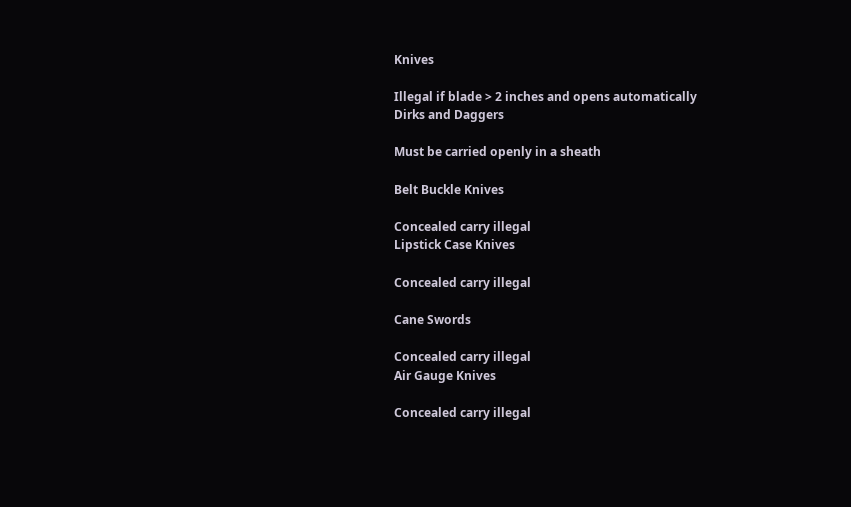Knives

Illegal if blade > 2 inches and opens automatically
Dirks and Daggers

Must be carried openly in a sheath

Belt Buckle Knives

Concealed carry illegal
Lipstick Case Knives

Concealed carry illegal

Cane Swords

Concealed carry illegal
Air Gauge Knives

Concealed carry illegal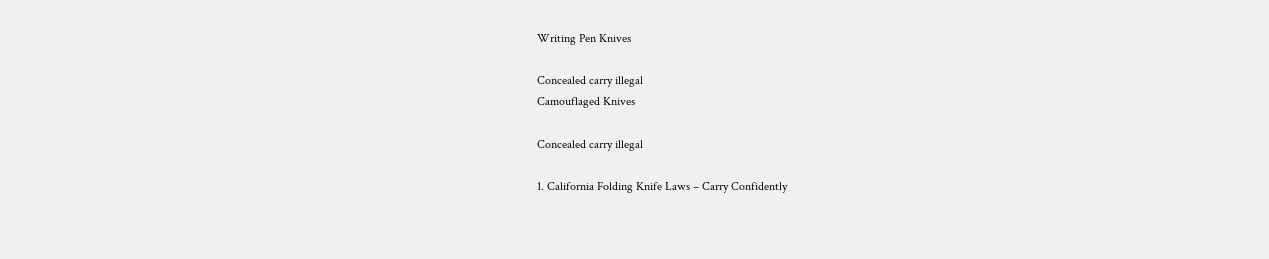Writing Pen Knives

Concealed carry illegal
Camouflaged Knives

Concealed carry illegal

1. California Folding Knife Laws – Carry Confidently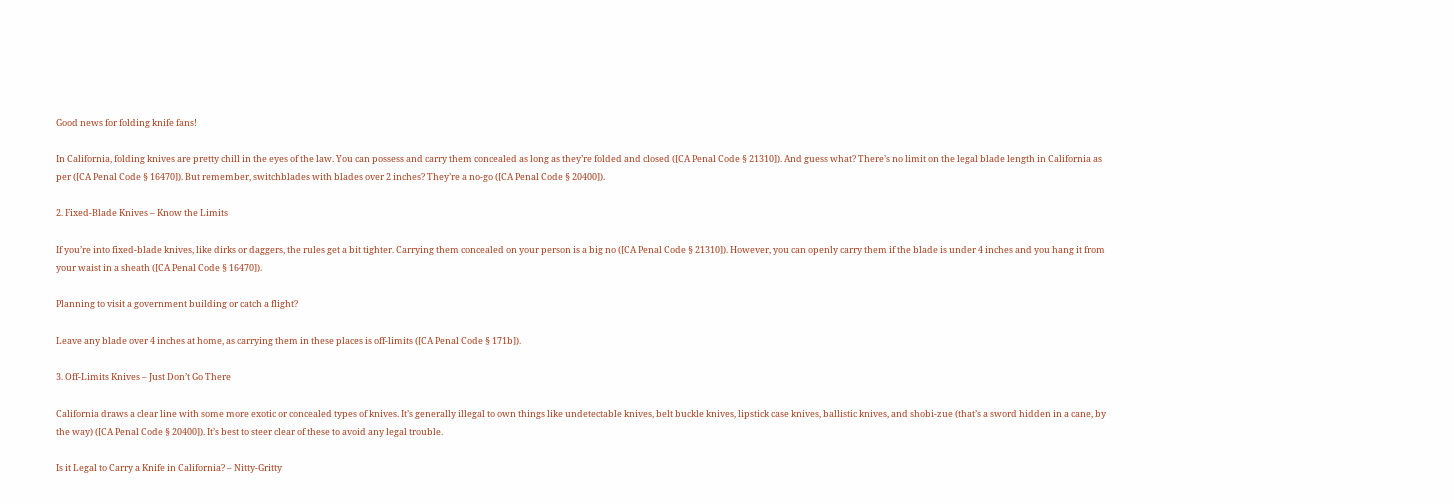Good news for folding knife fans!

In California, folding knives are pretty chill in the eyes of the law. You can possess and carry them concealed as long as they’re folded and closed ([CA Penal Code § 21310]). And guess what? There’s no limit on the legal blade length in California as per ([CA Penal Code § 16470]). But remember, switchblades with blades over 2 inches? They’re a no-go ([CA Penal Code § 20400]).

2. Fixed-Blade Knives – Know the Limits

If you’re into fixed-blade knives, like dirks or daggers, the rules get a bit tighter. Carrying them concealed on your person is a big no ([CA Penal Code § 21310]). However, you can openly carry them if the blade is under 4 inches and you hang it from your waist in a sheath ([CA Penal Code § 16470]).

Planning to visit a government building or catch a flight?

Leave any blade over 4 inches at home, as carrying them in these places is off-limits ([CA Penal Code § 171b]).

3. Off-Limits Knives – Just Don’t Go There

California draws a clear line with some more exotic or concealed types of knives. It’s generally illegal to own things like undetectable knives, belt buckle knives, lipstick case knives, ballistic knives, and shobi-zue (that’s a sword hidden in a cane, by the way) ([CA Penal Code § 20400]). It’s best to steer clear of these to avoid any legal trouble.

Is it Legal to Carry a Knife in California? – Nitty-Gritty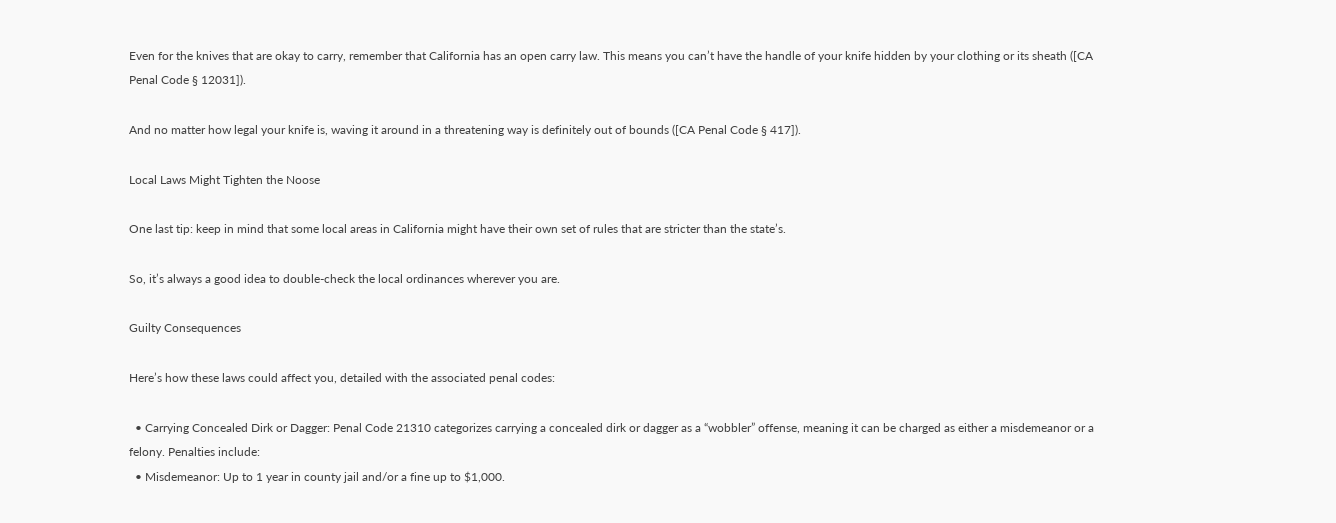Even for the knives that are okay to carry, remember that California has an open carry law. This means you can’t have the handle of your knife hidden by your clothing or its sheath ([CA Penal Code § 12031]).

And no matter how legal your knife is, waving it around in a threatening way is definitely out of bounds ([CA Penal Code § 417]).

Local Laws Might Tighten the Noose

One last tip: keep in mind that some local areas in California might have their own set of rules that are stricter than the state’s.

So, it’s always a good idea to double-check the local ordinances wherever you are.

Guilty Consequences

Here’s how these laws could affect you, detailed with the associated penal codes:

  • Carrying Concealed Dirk or Dagger: Penal Code 21310 categorizes carrying a concealed dirk or dagger as a “wobbler” offense, meaning it can be charged as either a misdemeanor or a felony. Penalties include:
  • Misdemeanor: Up to 1 year in county jail and/or a fine up to $1,000.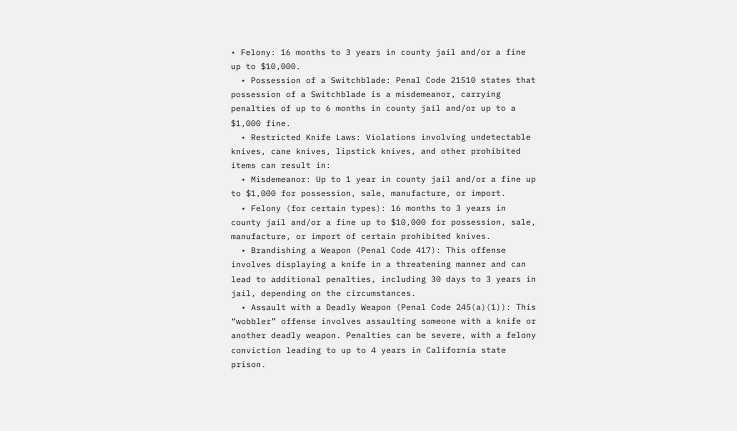• Felony: 16 months to 3 years in county jail and/or a fine up to $10,000.
  • Possession of a Switchblade: Penal Code 21510 states that possession of a Switchblade is a misdemeanor, carrying penalties of up to 6 months in county jail and/or up to a $1,000 fine.
  • Restricted Knife Laws: Violations involving undetectable knives, cane knives, lipstick knives, and other prohibited items can result in:
  • Misdemeanor: Up to 1 year in county jail and/or a fine up to $1,000 for possession, sale, manufacture, or import.
  • Felony (for certain types): 16 months to 3 years in county jail and/or a fine up to $10,000 for possession, sale, manufacture, or import of certain prohibited knives.
  • Brandishing a Weapon (Penal Code 417): This offense involves displaying a knife in a threatening manner and can lead to additional penalties, including 30 days to 3 years in jail, depending on the circumstances.
  • Assault with a Deadly Weapon (Penal Code 245(a)(1)): This “wobbler” offense involves assaulting someone with a knife or another deadly weapon. Penalties can be severe, with a felony conviction leading to up to 4 years in California state prison.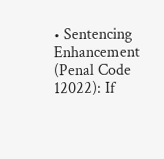• Sentencing Enhancement (Penal Code 12022): If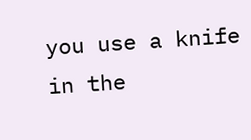you use a knife in the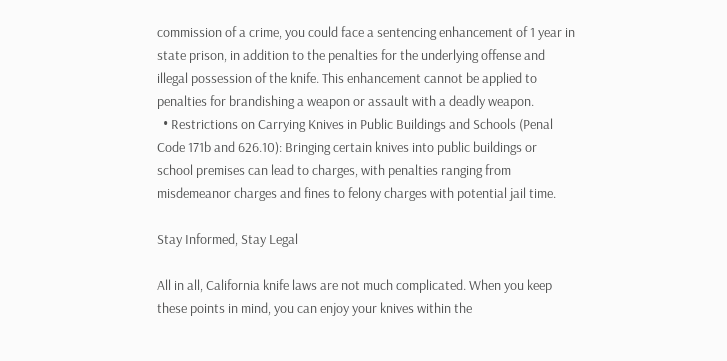commission of a crime, you could face a sentencing enhancement of 1 year in state prison, in addition to the penalties for the underlying offense and illegal possession of the knife. This enhancement cannot be applied to penalties for brandishing a weapon or assault with a deadly weapon.
  • Restrictions on Carrying Knives in Public Buildings and Schools (Penal Code 171b and 626.10): Bringing certain knives into public buildings or school premises can lead to charges, with penalties ranging from misdemeanor charges and fines to felony charges with potential jail time.

Stay Informed, Stay Legal

All in all, California knife laws are not much complicated. When you keep these points in mind, you can enjoy your knives within the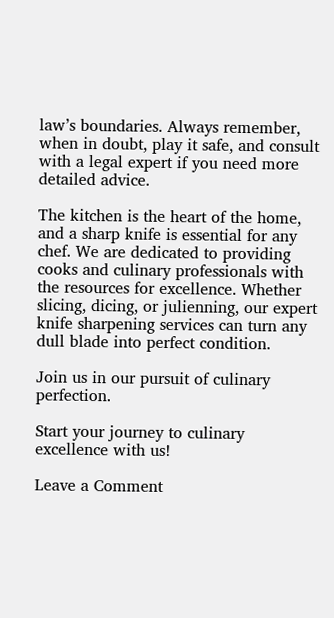law’s boundaries. Always remember, when in doubt, play it safe, and consult with a legal expert if you need more detailed advice.

The kitchen is the heart of the home, and a sharp knife is essential for any chef. We are dedicated to providing cooks and culinary professionals with the resources for excellence. Whether slicing, dicing, or julienning, our expert knife sharpening services can turn any dull blade into perfect condition.

Join us in our pursuit of culinary perfection.

Start your journey to culinary excellence with us!

Leave a Comment